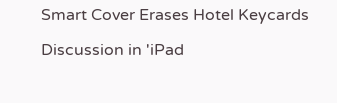Smart Cover Erases Hotel Keycards

Discussion in 'iPad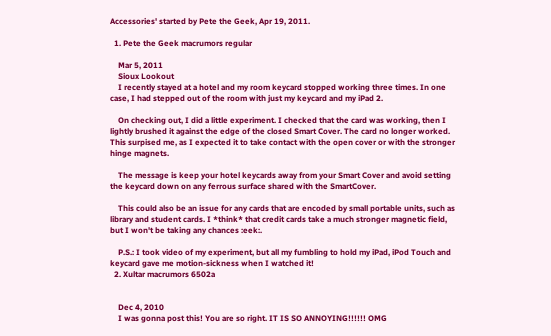Accessories' started by Pete the Geek, Apr 19, 2011.

  1. Pete the Geek macrumors regular

    Mar 5, 2011
    Sioux Lookout
    I recently stayed at a hotel and my room keycard stopped working three times. In one case, I had stepped out of the room with just my keycard and my iPad 2.

    On checking out, I did a little experiment. I checked that the card was working, then I lightly brushed it against the edge of the closed Smart Cover. The card no longer worked. This surpised me, as I expected it to take contact with the open cover or with the stronger hinge magnets.

    The message is keep your hotel keycards away from your Smart Cover and avoid setting the keycard down on any ferrous surface shared with the SmartCover.

    This could also be an issue for any cards that are encoded by small portable units, such as library and student cards. I *think* that credit cards take a much stronger magnetic field, but I won't be taking any chances :eek:.

    P.S.: I took video of my experiment, but all my fumbling to hold my iPad, iPod Touch and keycard gave me motion-sickness when I watched it!
  2. Xultar macrumors 6502a


    Dec 4, 2010
    I was gonna post this! You are so right. IT IS SO ANNOYING!!!!!! OMG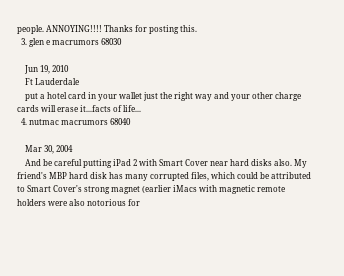people. ANNOYING!!!! Thanks for posting this.
  3. glen e macrumors 68030

    Jun 19, 2010
    Ft Lauderdale
    put a hotel card in your wallet just the right way and your other charge cards will erase it...facts of life...
  4. nutmac macrumors 68040

    Mar 30, 2004
    And be careful putting iPad 2 with Smart Cover near hard disks also. My friend's MBP hard disk has many corrupted files, which could be attributed to Smart Cover's strong magnet (earlier iMacs with magnetic remote holders were also notorious for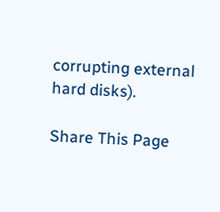corrupting external hard disks).

Share This Page